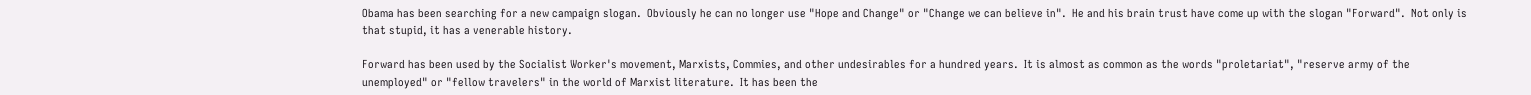Obama has been searching for a new campaign slogan.  Obviously he can no longer use "Hope and Change" or "Change we can believe in".  He and his brain trust have come up with the slogan "Forward".  Not only is that stupid, it has a venerable history.

Forward has been used by the Socialist Worker's movement, Marxists, Commies, and other undesirables for a hundred years.  It is almost as common as the words "proletariat", "reserve army of the unemployed" or "fellow travelers" in the world of Marxist literature.  It has been the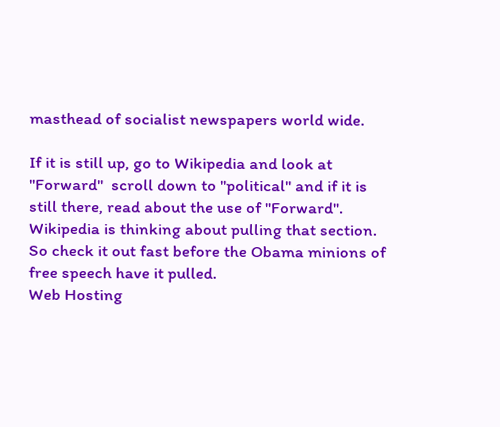masthead of socialist newspapers world wide.

If it is still up, go to Wikipedia and look at "Forward"  scroll down to "political" and if it is still there, read about the use of "Forward".  Wikipedia is thinking about pulling that section. So check it out fast before the Obama minions of free speech have it pulled.
Web Hosting